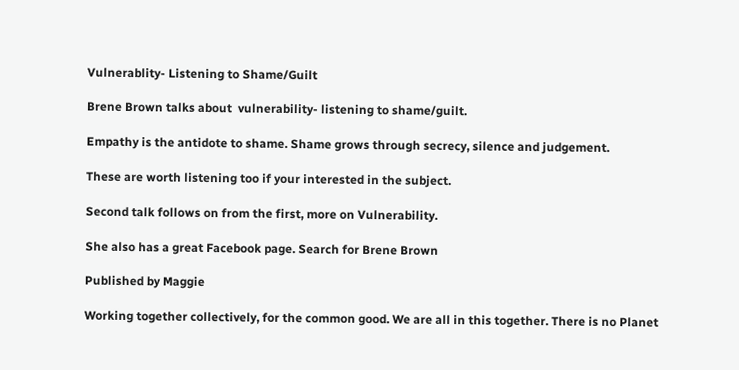Vulnerablity- Listening to Shame/Guilt

Brene Brown talks about  vulnerability- listening to shame/guilt.

Empathy is the antidote to shame. Shame grows through secrecy, silence and judgement.

These are worth listening too if your interested in the subject.

Second talk follows on from the first, more on Vulnerability.

She also has a great Facebook page. Search for Brene Brown

Published by Maggie

Working together collectively, for the common good. We are all in this together. There is no Planet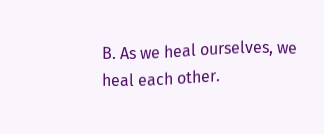B. As we heal ourselves, we heal each other.